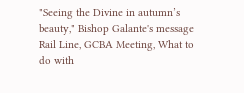"Seeing the Divine in autumn’s beauty," Bishop Galante's message
Rail Line, GCBA Meeting, What to do with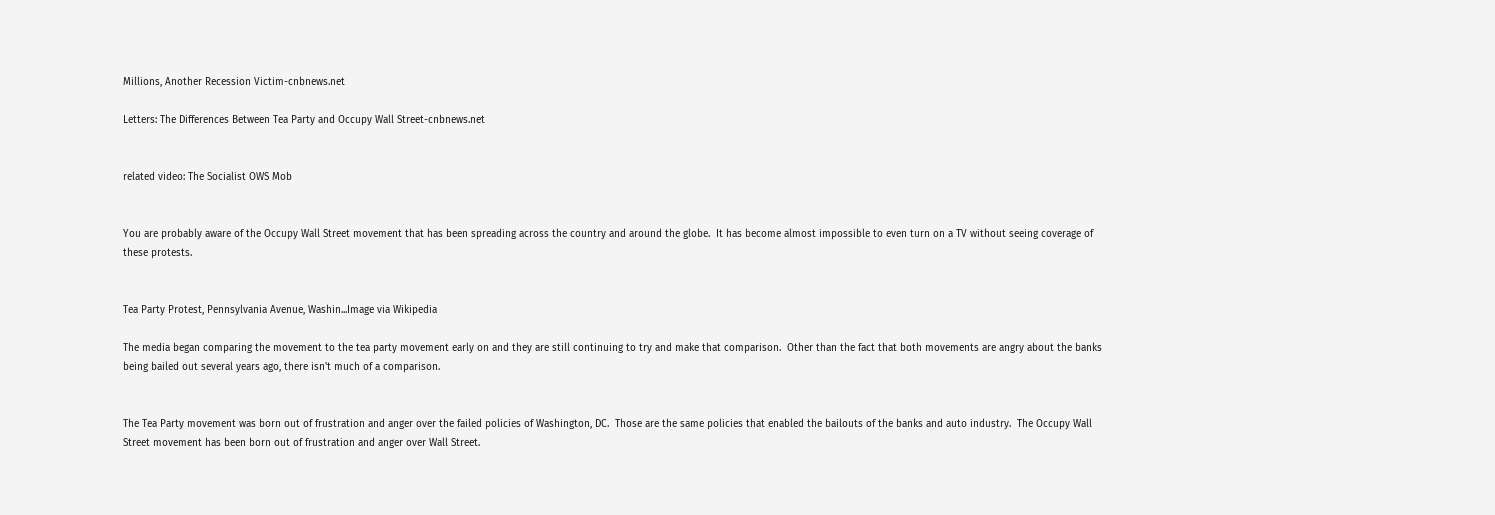Millions, Another Recession Victim-cnbnews.net

Letters: The Differences Between Tea Party and Occupy Wall Street-cnbnews.net


related video: The Socialist OWS Mob


You are probably aware of the Occupy Wall Street movement that has been spreading across the country and around the globe.  It has become almost impossible to even turn on a TV without seeing coverage of these protests.


Tea Party Protest, Pennsylvania Avenue, Washin...Image via Wikipedia

The media began comparing the movement to the tea party movement early on and they are still continuing to try and make that comparison.  Other than the fact that both movements are angry about the banks being bailed out several years ago, there isn't much of a comparison.


The Tea Party movement was born out of frustration and anger over the failed policies of Washington, DC.  Those are the same policies that enabled the bailouts of the banks and auto industry.  The Occupy Wall Street movement has been born out of frustration and anger over Wall Street.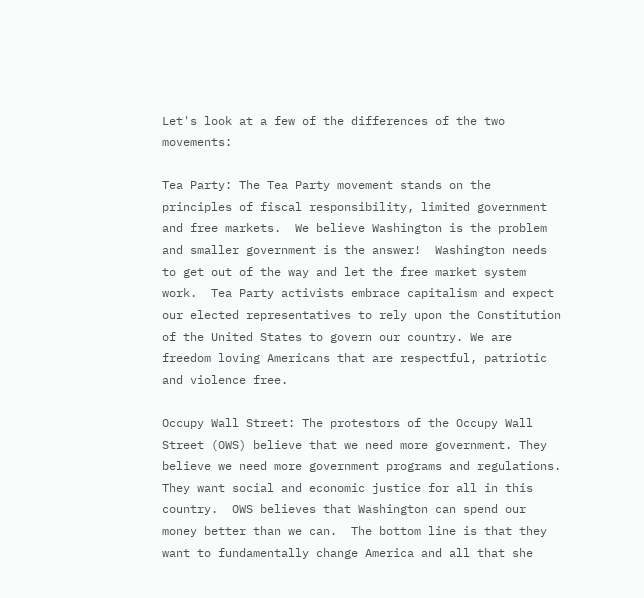Let's look at a few of the differences of the two movements:

Tea Party: The Tea Party movement stands on the principles of fiscal responsibility, limited government and free markets.  We believe Washington is the problem and smaller government is the answer!  Washington needs to get out of the way and let the free market system work.  Tea Party activists embrace capitalism and expect our elected representatives to rely upon the Constitution of the United States to govern our country. We are freedom loving Americans that are respectful, patriotic and violence free.

Occupy Wall Street: The protestors of the Occupy Wall Street (OWS) believe that we need more government. They believe we need more government programs and regulations.  They want social and economic justice for all in this country.  OWS believes that Washington can spend our money better than we can.  The bottom line is that they want to fundamentally change America and all that she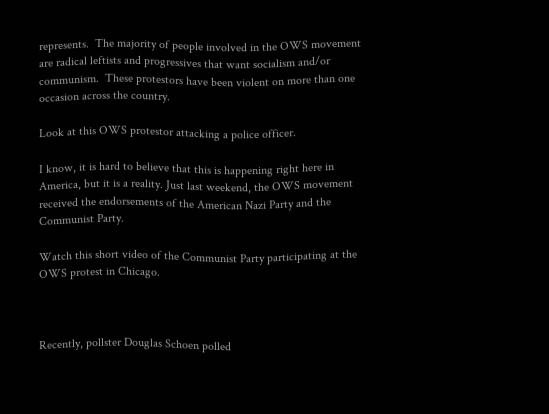represents.  The majority of people involved in the OWS movement are radical leftists and progressives that want socialism and/or communism.  These protestors have been violent on more than one occasion across the country.

Look at this OWS protestor attacking a police officer.

I know, it is hard to believe that this is happening right here in America, but it is a reality. Just last weekend, the OWS movement received the endorsements of the American Nazi Party and the Communist Party.

Watch this short video of the Communist Party participating at the OWS protest in Chicago.



Recently, pollster Douglas Schoen polled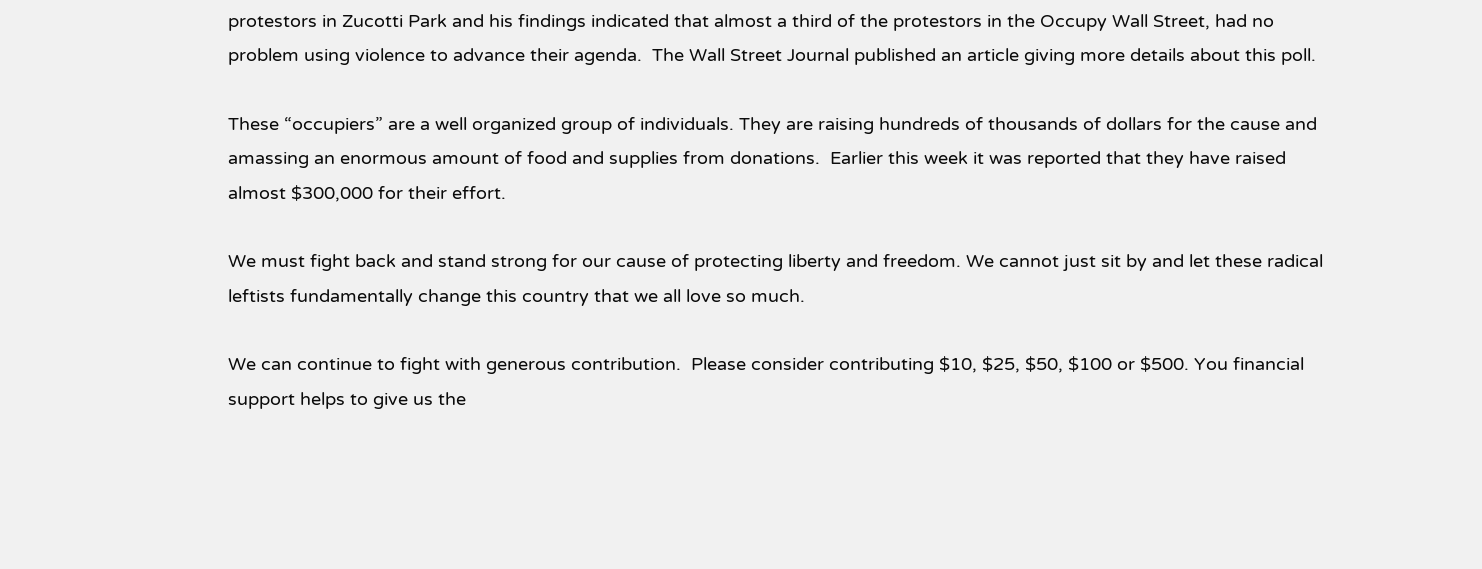protestors in Zucotti Park and his findings indicated that almost a third of the protestors in the Occupy Wall Street, had no problem using violence to advance their agenda.  The Wall Street Journal published an article giving more details about this poll.

These “occupiers” are a well organized group of individuals. They are raising hundreds of thousands of dollars for the cause and amassing an enormous amount of food and supplies from donations.  Earlier this week it was reported that they have raised almost $300,000 for their effort.

We must fight back and stand strong for our cause of protecting liberty and freedom. We cannot just sit by and let these radical leftists fundamentally change this country that we all love so much.

We can continue to fight with generous contribution.  Please consider contributing $10, $25, $50, $100 or $500. You financial support helps to give us the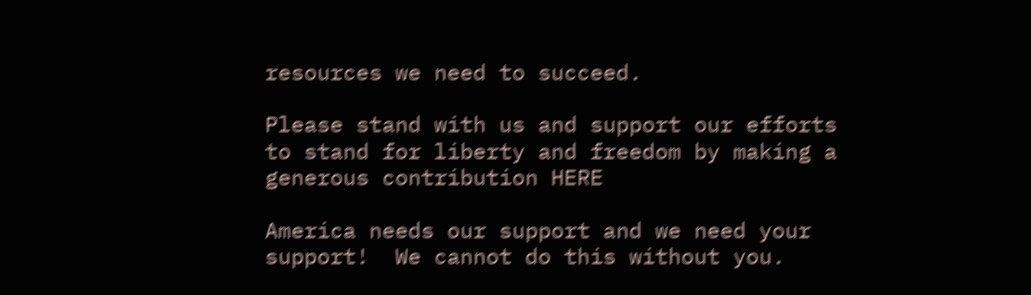resources we need to succeed.

Please stand with us and support our efforts to stand for liberty and freedom by making a generous contribution HERE

America needs our support and we need your support!  We cannot do this without you.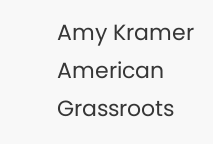Amy Kramer
American Grassroots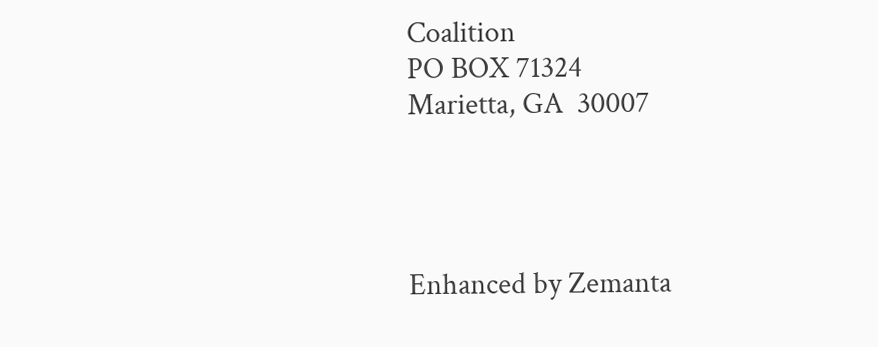Coalition
PO BOX 71324
Marietta, GA  30007




Enhanced by Zemanta